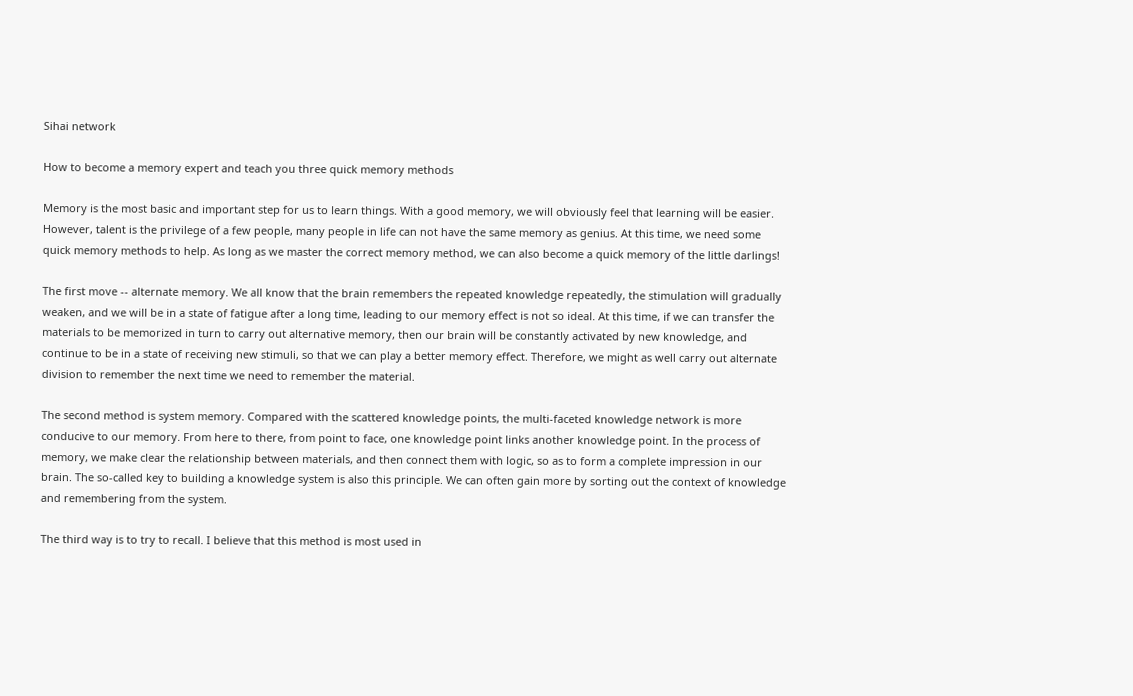Sihai network

How to become a memory expert and teach you three quick memory methods

Memory is the most basic and important step for us to learn things. With a good memory, we will obviously feel that learning will be easier. However, talent is the privilege of a few people, many people in life can not have the same memory as genius. At this time, we need some quick memory methods to help. As long as we master the correct memory method, we can also become a quick memory of the little darlings!

The first move -- alternate memory. We all know that the brain remembers the repeated knowledge repeatedly, the stimulation will gradually weaken, and we will be in a state of fatigue after a long time, leading to our memory effect is not so ideal. At this time, if we can transfer the materials to be memorized in turn to carry out alternative memory, then our brain will be constantly activated by new knowledge, and continue to be in a state of receiving new stimuli, so that we can play a better memory effect. Therefore, we might as well carry out alternate division to remember the next time we need to remember the material.

The second method is system memory. Compared with the scattered knowledge points, the multi-faceted knowledge network is more conducive to our memory. From here to there, from point to face, one knowledge point links another knowledge point. In the process of memory, we make clear the relationship between materials, and then connect them with logic, so as to form a complete impression in our brain. The so-called key to building a knowledge system is also this principle. We can often gain more by sorting out the context of knowledge and remembering from the system.

The third way is to try to recall. I believe that this method is most used in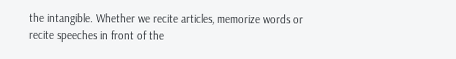the intangible. Whether we recite articles, memorize words or recite speeches in front of the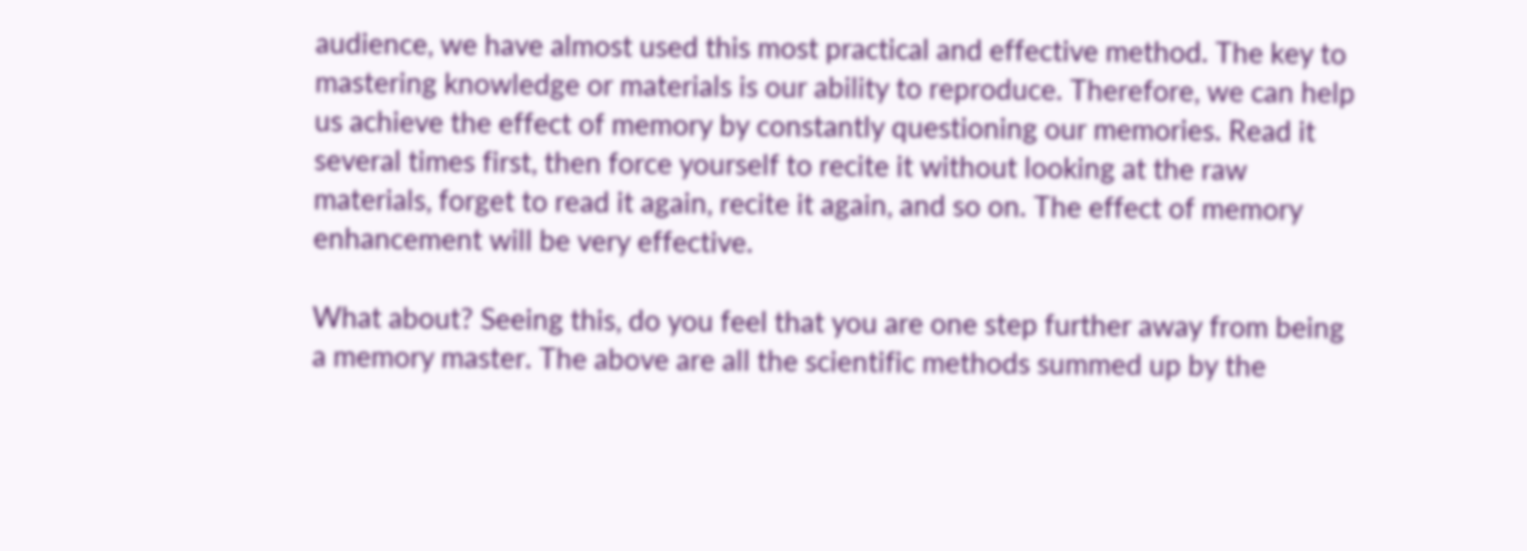audience, we have almost used this most practical and effective method. The key to mastering knowledge or materials is our ability to reproduce. Therefore, we can help us achieve the effect of memory by constantly questioning our memories. Read it several times first, then force yourself to recite it without looking at the raw materials, forget to read it again, recite it again, and so on. The effect of memory enhancement will be very effective.

What about? Seeing this, do you feel that you are one step further away from being a memory master. The above are all the scientific methods summed up by the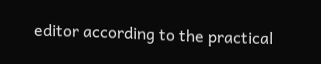editor according to the practical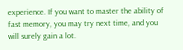experience. If you want to master the ability of fast memory, you may try next time, and you will surely gain a lot.